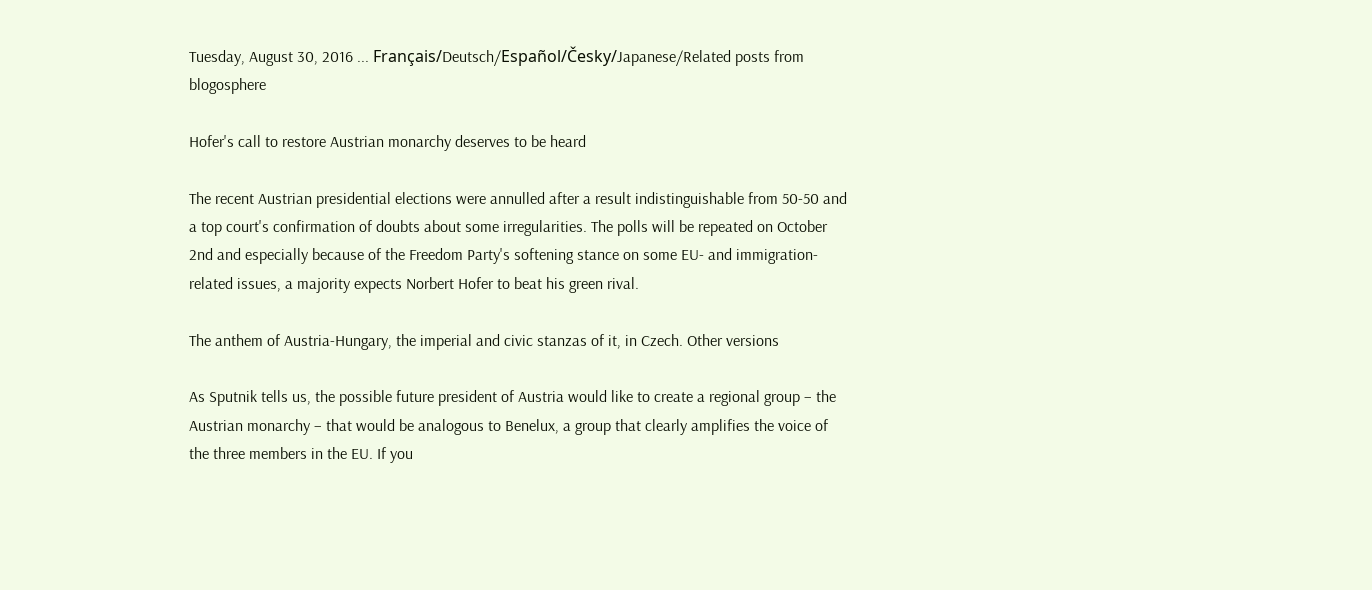Tuesday, August 30, 2016 ... Français/Deutsch/Español/Česky/Japanese/Related posts from blogosphere

Hofer's call to restore Austrian monarchy deserves to be heard

The recent Austrian presidential elections were annulled after a result indistinguishable from 50-50 and a top court's confirmation of doubts about some irregularities. The polls will be repeated on October 2nd and especially because of the Freedom Party's softening stance on some EU- and immigration-related issues, a majority expects Norbert Hofer to beat his green rival.

The anthem of Austria-Hungary, the imperial and civic stanzas of it, in Czech. Other versions

As Sputnik tells us, the possible future president of Austria would like to create a regional group – the Austrian monarchy – that would be analogous to Benelux, a group that clearly amplifies the voice of the three members in the EU. If you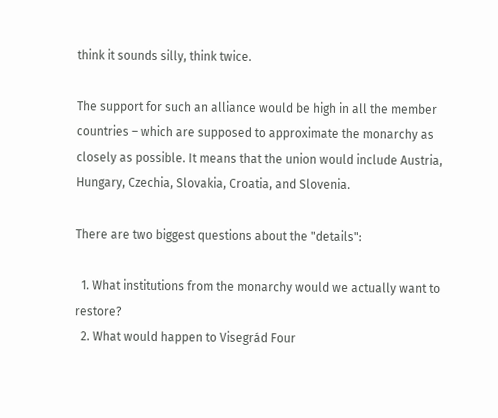think it sounds silly, think twice.

The support for such an alliance would be high in all the member countries – which are supposed to approximate the monarchy as closely as possible. It means that the union would include Austria, Hungary, Czechia, Slovakia, Croatia, and Slovenia.

There are two biggest questions about the "details":

  1. What institutions from the monarchy would we actually want to restore?
  2. What would happen to Visegrád Four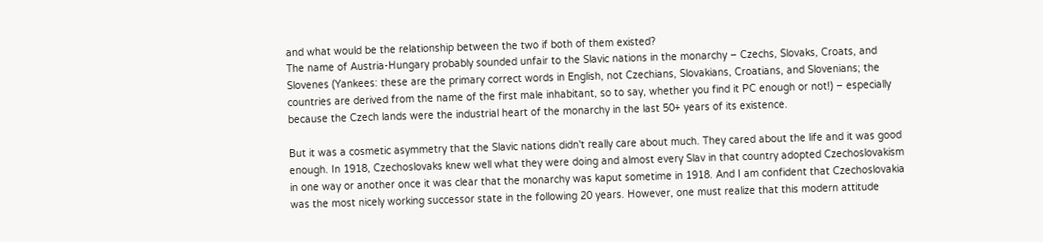and what would be the relationship between the two if both of them existed?
The name of Austria-Hungary probably sounded unfair to the Slavic nations in the monarchy – Czechs, Slovaks, Croats, and Slovenes (Yankees: these are the primary correct words in English, not Czechians, Slovakians, Croatians, and Slovenians; the countries are derived from the name of the first male inhabitant, so to say, whether you find it PC enough or not!) – especially because the Czech lands were the industrial heart of the monarchy in the last 50+ years of its existence.

But it was a cosmetic asymmetry that the Slavic nations didn't really care about much. They cared about the life and it was good enough. In 1918, Czechoslovaks knew well what they were doing and almost every Slav in that country adopted Czechoslovakism in one way or another once it was clear that the monarchy was kaput sometime in 1918. And I am confident that Czechoslovakia was the most nicely working successor state in the following 20 years. However, one must realize that this modern attitude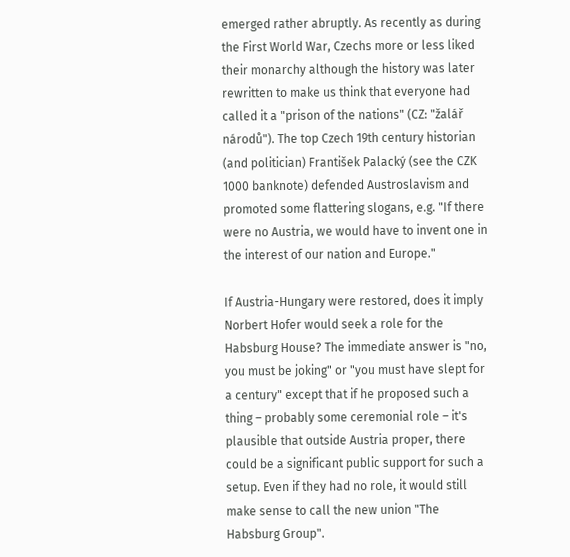emerged rather abruptly. As recently as during the First World War, Czechs more or less liked their monarchy although the history was later rewritten to make us think that everyone had called it a "prison of the nations" (CZ: "žalář národů"). The top Czech 19th century historian (and politician) František Palacký (see the CZK 1000 banknote) defended Austroslavism and promoted some flattering slogans, e.g. "If there were no Austria, we would have to invent one in the interest of our nation and Europe."

If Austria-Hungary were restored, does it imply Norbert Hofer would seek a role for the Habsburg House? The immediate answer is "no, you must be joking" or "you must have slept for a century" except that if he proposed such a thing – probably some ceremonial role – it's plausible that outside Austria proper, there could be a significant public support for such a setup. Even if they had no role, it would still make sense to call the new union "The Habsburg Group".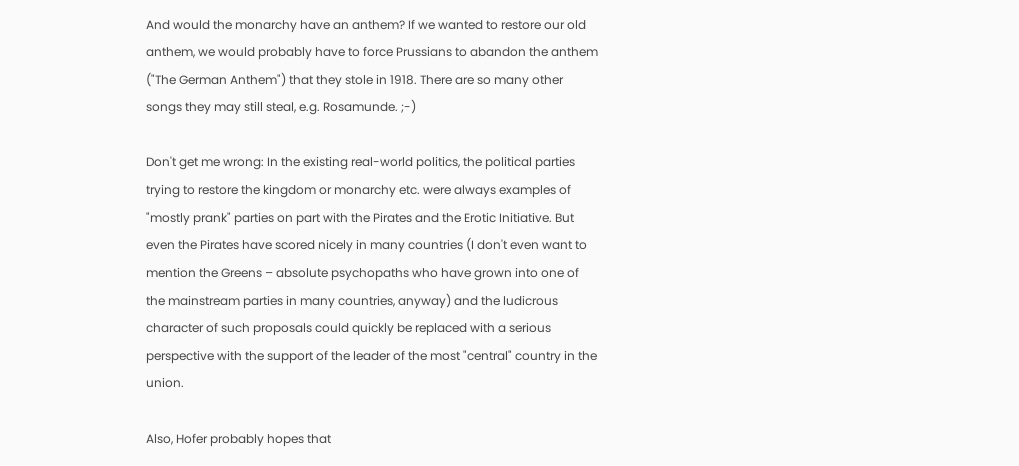And would the monarchy have an anthem? If we wanted to restore our old anthem, we would probably have to force Prussians to abandon the anthem ("The German Anthem") that they stole in 1918. There are so many other songs they may still steal, e.g. Rosamunde. ;-)

Don't get me wrong: In the existing real-world politics, the political parties trying to restore the kingdom or monarchy etc. were always examples of "mostly prank" parties on part with the Pirates and the Erotic Initiative. But even the Pirates have scored nicely in many countries (I don't even want to mention the Greens – absolute psychopaths who have grown into one of the mainstream parties in many countries, anyway) and the ludicrous character of such proposals could quickly be replaced with a serious perspective with the support of the leader of the most "central" country in the union.

Also, Hofer probably hopes that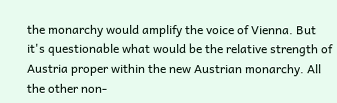the monarchy would amplify the voice of Vienna. But it's questionable what would be the relative strength of Austria proper within the new Austrian monarchy. All the other non-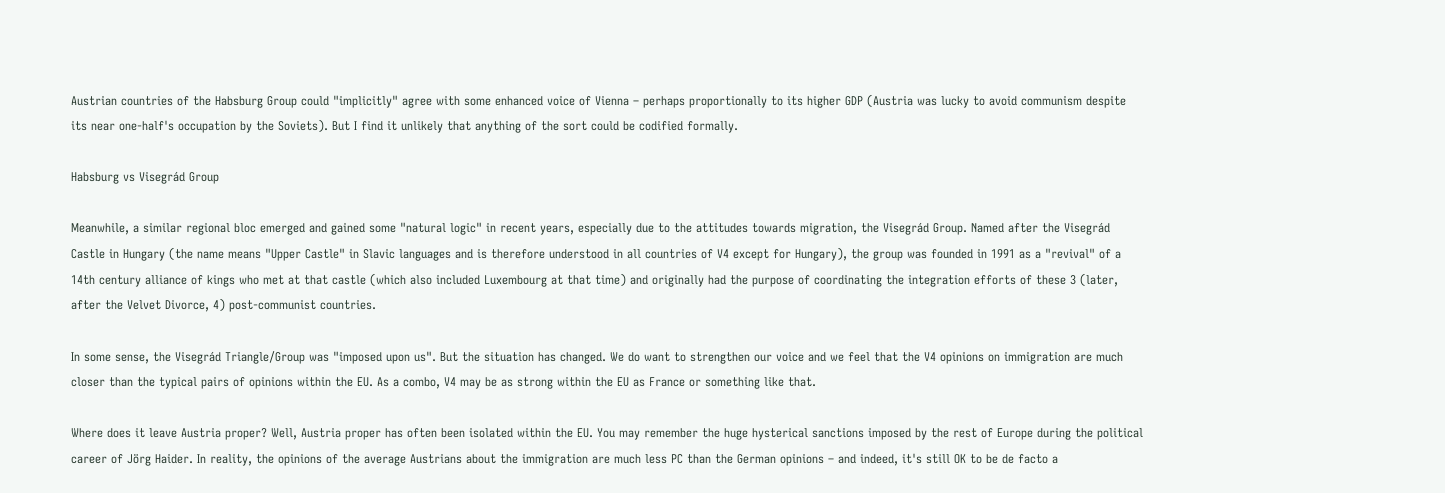Austrian countries of the Habsburg Group could "implicitly" agree with some enhanced voice of Vienna – perhaps proportionally to its higher GDP (Austria was lucky to avoid communism despite its near one-half's occupation by the Soviets). But I find it unlikely that anything of the sort could be codified formally.

Habsburg vs Visegrád Group

Meanwhile, a similar regional bloc emerged and gained some "natural logic" in recent years, especially due to the attitudes towards migration, the Visegrád Group. Named after the Visegrád Castle in Hungary (the name means "Upper Castle" in Slavic languages and is therefore understood in all countries of V4 except for Hungary), the group was founded in 1991 as a "revival" of a 14th century alliance of kings who met at that castle (which also included Luxembourg at that time) and originally had the purpose of coordinating the integration efforts of these 3 (later, after the Velvet Divorce, 4) post-communist countries.

In some sense, the Visegrád Triangle/Group was "imposed upon us". But the situation has changed. We do want to strengthen our voice and we feel that the V4 opinions on immigration are much closer than the typical pairs of opinions within the EU. As a combo, V4 may be as strong within the EU as France or something like that.

Where does it leave Austria proper? Well, Austria proper has often been isolated within the EU. You may remember the huge hysterical sanctions imposed by the rest of Europe during the political career of Jörg Haider. In reality, the opinions of the average Austrians about the immigration are much less PC than the German opinions – and indeed, it's still OK to be de facto a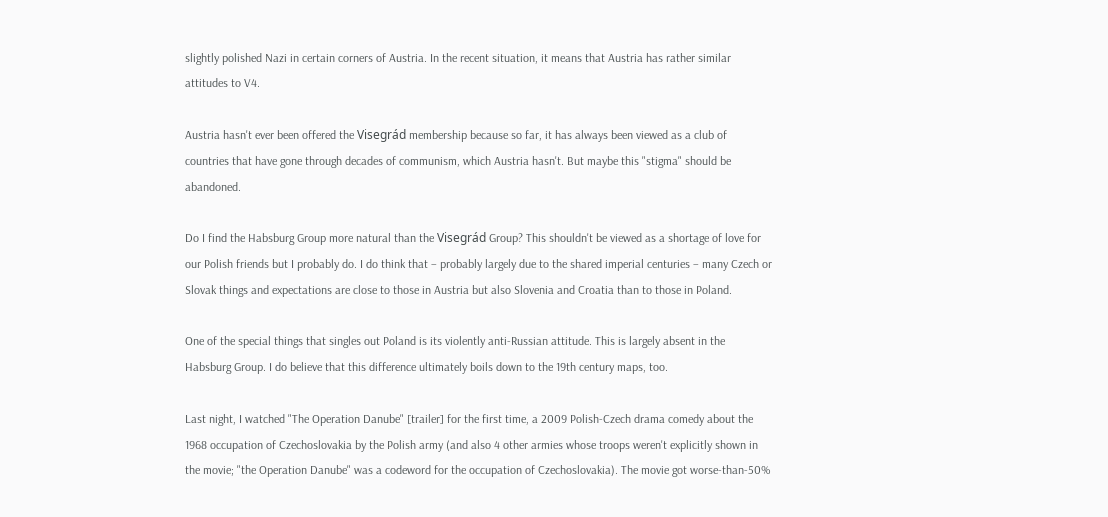slightly polished Nazi in certain corners of Austria. In the recent situation, it means that Austria has rather similar attitudes to V4.

Austria hasn't ever been offered the Visegrád membership because so far, it has always been viewed as a club of countries that have gone through decades of communism, which Austria hasn't. But maybe this "stigma" should be abandoned.

Do I find the Habsburg Group more natural than the Visegrád Group? This shouldn't be viewed as a shortage of love for our Polish friends but I probably do. I do think that – probably largely due to the shared imperial centuries – many Czech or Slovak things and expectations are close to those in Austria but also Slovenia and Croatia than to those in Poland.

One of the special things that singles out Poland is its violently anti-Russian attitude. This is largely absent in the Habsburg Group. I do believe that this difference ultimately boils down to the 19th century maps, too.

Last night, I watched "The Operation Danube" [trailer] for the first time, a 2009 Polish-Czech drama comedy about the 1968 occupation of Czechoslovakia by the Polish army (and also 4 other armies whose troops weren't explicitly shown in the movie; "the Operation Danube" was a codeword for the occupation of Czechoslovakia). The movie got worse-than-50%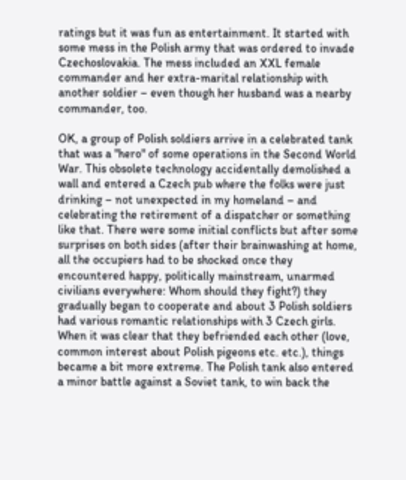ratings but it was fun as entertainment. It started with some mess in the Polish army that was ordered to invade Czechoslovakia. The mess included an XXL female commander and her extra-marital relationship with another soldier – even though her husband was a nearby commander, too.

OK, a group of Polish soldiers arrive in a celebrated tank that was a "hero" of some operations in the Second World War. This obsolete technology accidentally demolished a wall and entered a Czech pub where the folks were just drinking – not unexpected in my homeland – and celebrating the retirement of a dispatcher or something like that. There were some initial conflicts but after some surprises on both sides (after their brainwashing at home, all the occupiers had to be shocked once they encountered happy, politically mainstream, unarmed civilians everywhere: Whom should they fight?) they gradually began to cooperate and about 3 Polish soldiers had various romantic relationships with 3 Czech girls. When it was clear that they befriended each other (love, common interest about Polish pigeons etc. etc.), things became a bit more extreme. The Polish tank also entered a minor battle against a Soviet tank, to win back the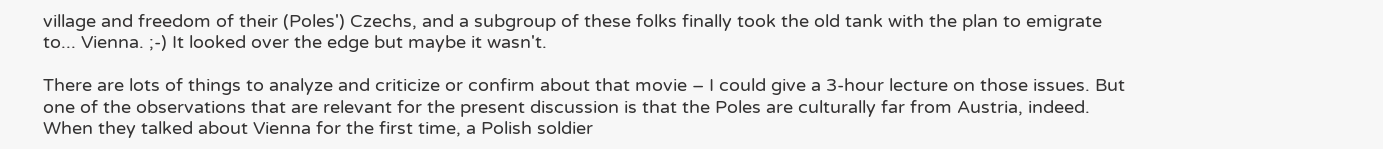village and freedom of their (Poles') Czechs, and a subgroup of these folks finally took the old tank with the plan to emigrate to... Vienna. ;-) It looked over the edge but maybe it wasn't.

There are lots of things to analyze and criticize or confirm about that movie – I could give a 3-hour lecture on those issues. But one of the observations that are relevant for the present discussion is that the Poles are culturally far from Austria, indeed. When they talked about Vienna for the first time, a Polish soldier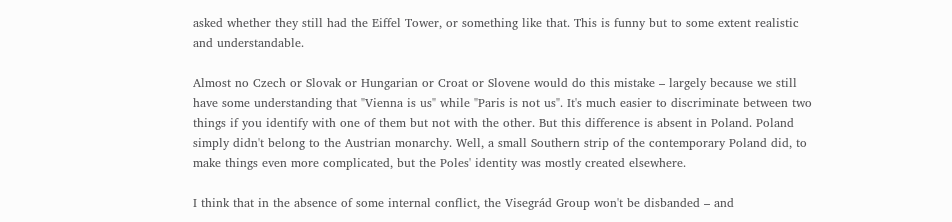asked whether they still had the Eiffel Tower, or something like that. This is funny but to some extent realistic and understandable.

Almost no Czech or Slovak or Hungarian or Croat or Slovene would do this mistake – largely because we still have some understanding that "Vienna is us" while "Paris is not us". It's much easier to discriminate between two things if you identify with one of them but not with the other. But this difference is absent in Poland. Poland simply didn't belong to the Austrian monarchy. Well, a small Southern strip of the contemporary Poland did, to make things even more complicated, but the Poles' identity was mostly created elsewhere.

I think that in the absence of some internal conflict, the Visegrád Group won't be disbanded – and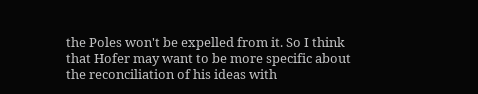the Poles won't be expelled from it. So I think that Hofer may want to be more specific about the reconciliation of his ideas with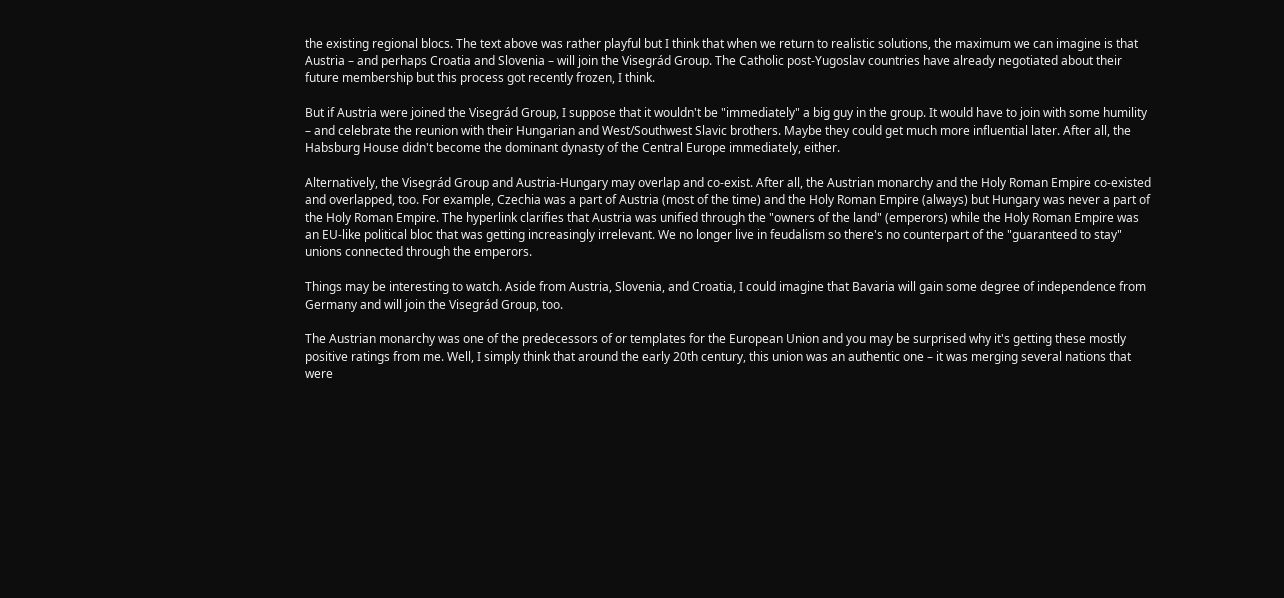the existing regional blocs. The text above was rather playful but I think that when we return to realistic solutions, the maximum we can imagine is that Austria – and perhaps Croatia and Slovenia – will join the Visegrád Group. The Catholic post-Yugoslav countries have already negotiated about their future membership but this process got recently frozen, I think.

But if Austria were joined the Visegrád Group, I suppose that it wouldn't be "immediately" a big guy in the group. It would have to join with some humility – and celebrate the reunion with their Hungarian and West/Southwest Slavic brothers. Maybe they could get much more influential later. After all, the Habsburg House didn't become the dominant dynasty of the Central Europe immediately, either.

Alternatively, the Visegrád Group and Austria-Hungary may overlap and co-exist. After all, the Austrian monarchy and the Holy Roman Empire co-existed and overlapped, too. For example, Czechia was a part of Austria (most of the time) and the Holy Roman Empire (always) but Hungary was never a part of the Holy Roman Empire. The hyperlink clarifies that Austria was unified through the "owners of the land" (emperors) while the Holy Roman Empire was an EU-like political bloc that was getting increasingly irrelevant. We no longer live in feudalism so there's no counterpart of the "guaranteed to stay" unions connected through the emperors.

Things may be interesting to watch. Aside from Austria, Slovenia, and Croatia, I could imagine that Bavaria will gain some degree of independence from Germany and will join the Visegrád Group, too.

The Austrian monarchy was one of the predecessors of or templates for the European Union and you may be surprised why it's getting these mostly positive ratings from me. Well, I simply think that around the early 20th century, this union was an authentic one – it was merging several nations that were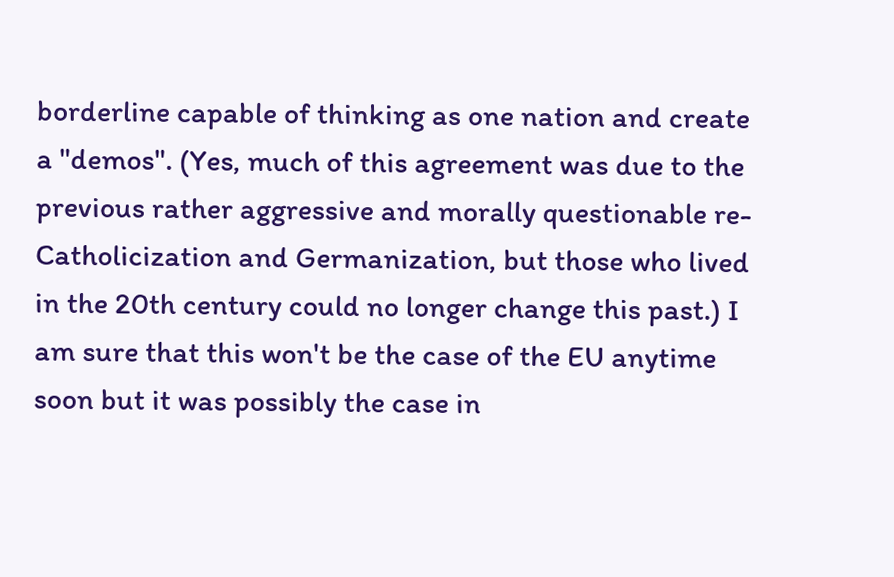borderline capable of thinking as one nation and create a "demos". (Yes, much of this agreement was due to the previous rather aggressive and morally questionable re-Catholicization and Germanization, but those who lived in the 20th century could no longer change this past.) I am sure that this won't be the case of the EU anytime soon but it was possibly the case in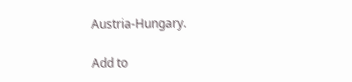Austria-Hungary.

Add to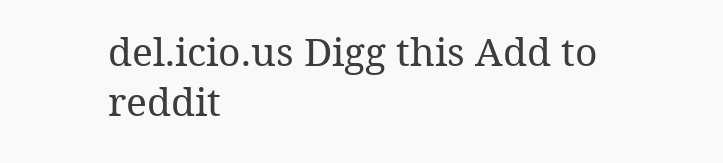del.icio.us Digg this Add to reddit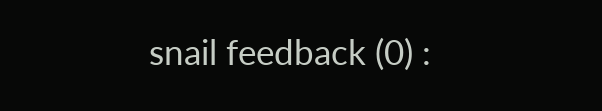snail feedback (0) :